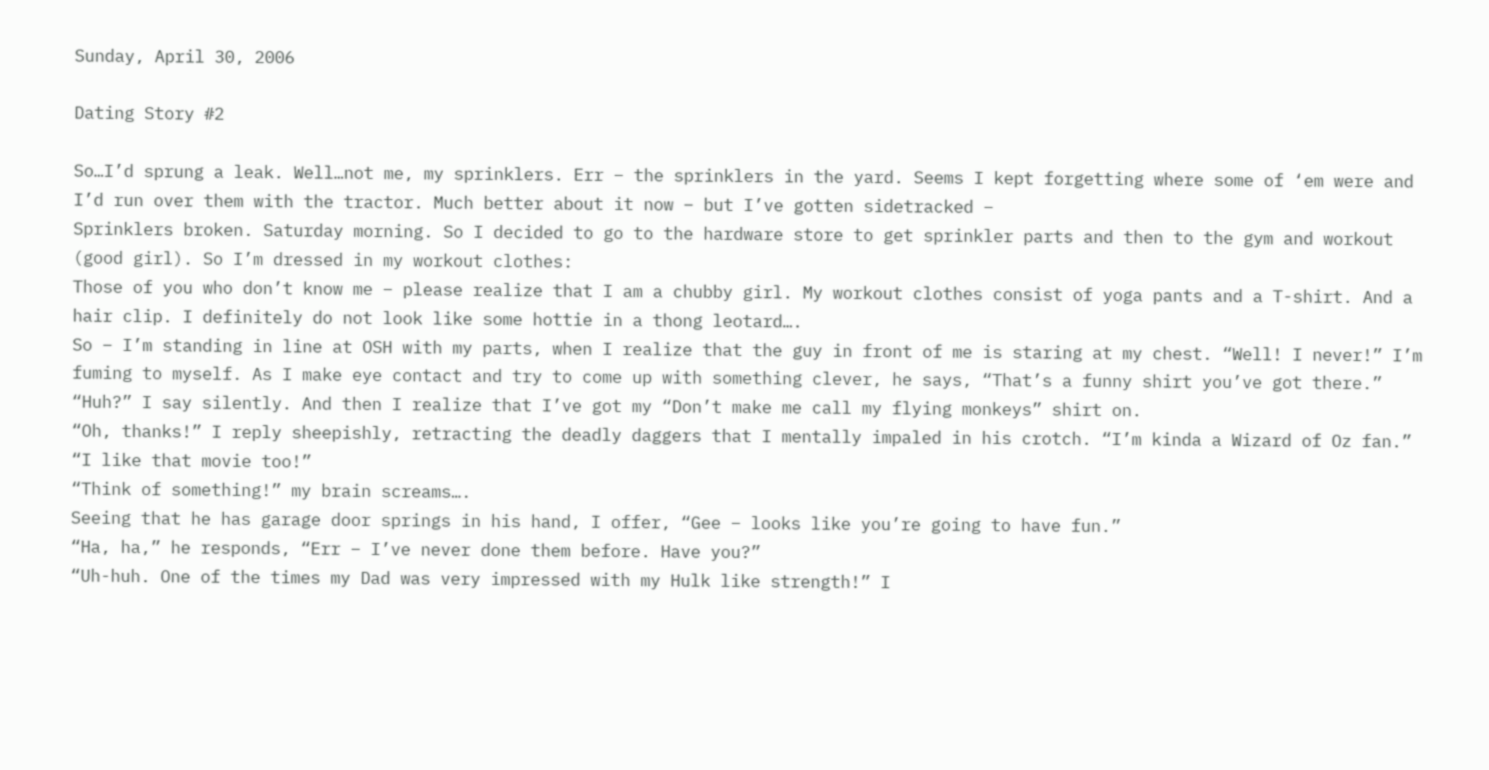Sunday, April 30, 2006

Dating Story #2

So…I’d sprung a leak. Well…not me, my sprinklers. Err – the sprinklers in the yard. Seems I kept forgetting where some of ‘em were and I’d run over them with the tractor. Much better about it now – but I’ve gotten sidetracked –
Sprinklers broken. Saturday morning. So I decided to go to the hardware store to get sprinkler parts and then to the gym and workout (good girl). So I’m dressed in my workout clothes:
Those of you who don’t know me – please realize that I am a chubby girl. My workout clothes consist of yoga pants and a T-shirt. And a hair clip. I definitely do not look like some hottie in a thong leotard….
So – I’m standing in line at OSH with my parts, when I realize that the guy in front of me is staring at my chest. “Well! I never!” I’m fuming to myself. As I make eye contact and try to come up with something clever, he says, “That’s a funny shirt you’ve got there.”
“Huh?” I say silently. And then I realize that I’ve got my “Don’t make me call my flying monkeys” shirt on.
“Oh, thanks!” I reply sheepishly, retracting the deadly daggers that I mentally impaled in his crotch. “I’m kinda a Wizard of Oz fan.”
“I like that movie too!”
“Think of something!” my brain screams….
Seeing that he has garage door springs in his hand, I offer, “Gee – looks like you’re going to have fun.”
“Ha, ha,” he responds, “Err – I’ve never done them before. Have you?”
“Uh-huh. One of the times my Dad was very impressed with my Hulk like strength!” I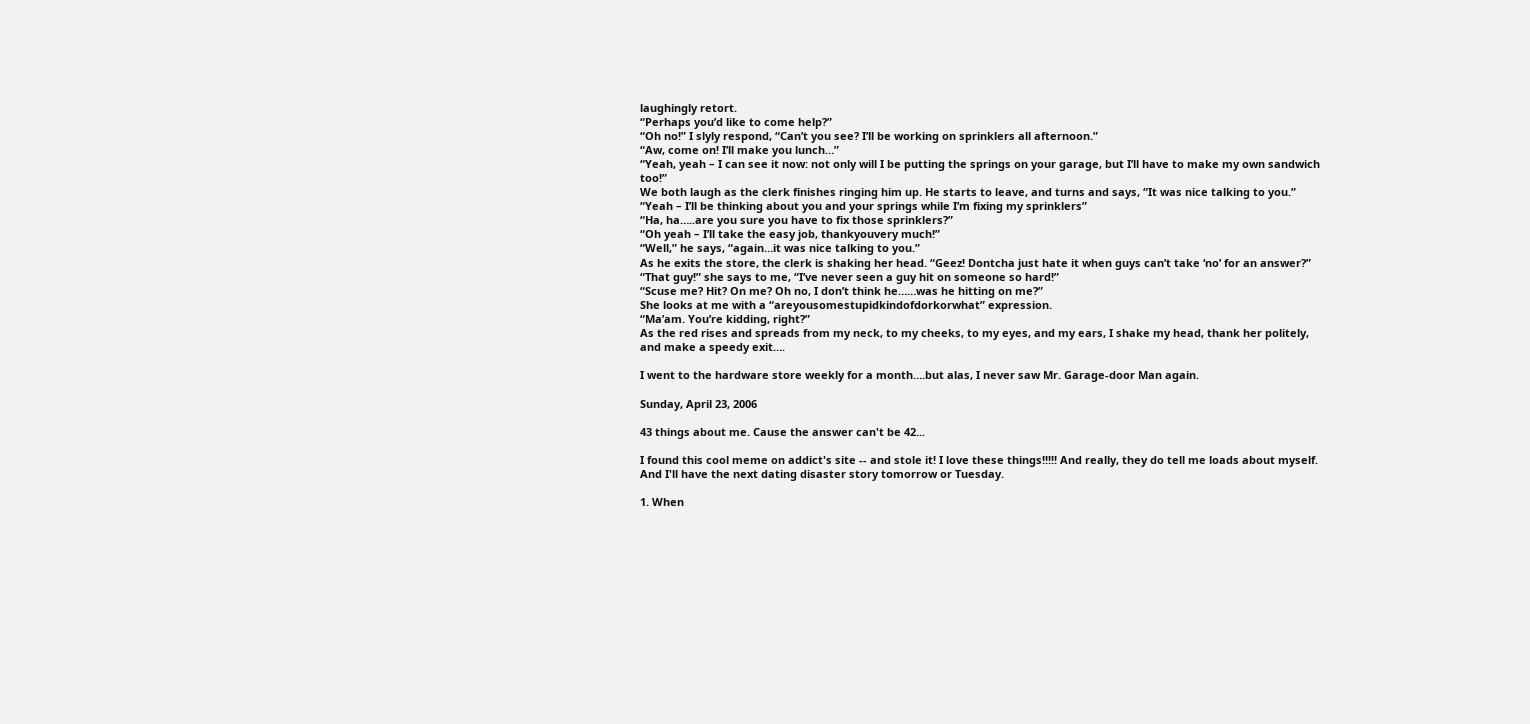laughingly retort.
“Perhaps you’d like to come help?”
“Oh no!” I slyly respond, “Can’t you see? I’ll be working on sprinklers all afternoon.”
“Aw, come on! I’ll make you lunch…”
“Yeah, yeah – I can see it now: not only will I be putting the springs on your garage, but I’ll have to make my own sandwich too!”
We both laugh as the clerk finishes ringing him up. He starts to leave, and turns and says, “It was nice talking to you.”
“Yeah – I’ll be thinking about you and your springs while I’m fixing my sprinklers”
“Ha, ha…..are you sure you have to fix those sprinklers?”
“Oh yeah – I’ll take the easy job, thankyouvery much!”
“Well,” he says, “again…it was nice talking to you.”
As he exits the store, the clerk is shaking her head. “Geez! Dontcha just hate it when guys can’t take ‘no’ for an answer?”
“That guy!” she says to me, “I’ve never seen a guy hit on someone so hard!”
“Scuse me? Hit? On me? Oh no, I don’t think he……was he hitting on me?”
She looks at me with a “areyousomestupidkindofdorkorwhat” expression.
“Ma’am. You’re kidding, right?”
As the red rises and spreads from my neck, to my cheeks, to my eyes, and my ears, I shake my head, thank her politely, and make a speedy exit….

I went to the hardware store weekly for a month….but alas, I never saw Mr. Garage-door Man again.

Sunday, April 23, 2006

43 things about me. Cause the answer can't be 42...

I found this cool meme on addict's site -- and stole it! I love these things!!!!! And really, they do tell me loads about myself.
And I'll have the next dating disaster story tomorrow or Tuesday.

1. When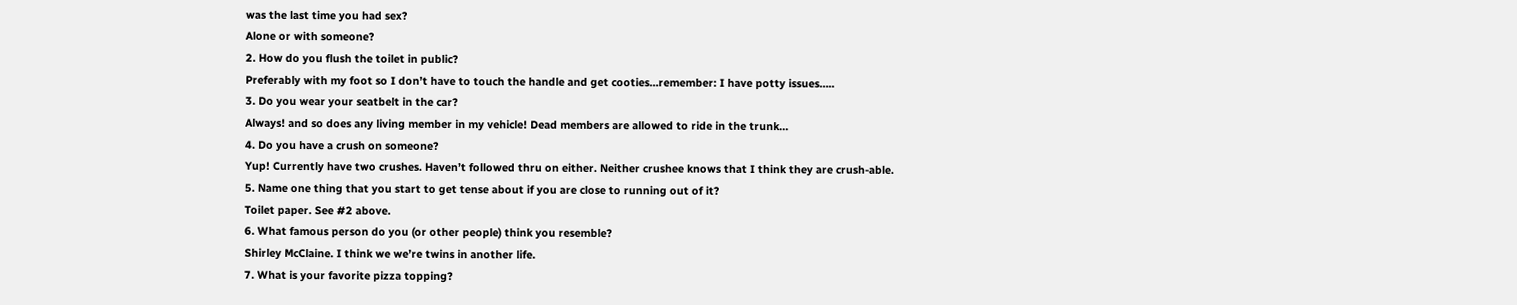was the last time you had sex?
Alone or with someone?
2. How do you flush the toilet in public?
Preferably with my foot so I don’t have to touch the handle and get cooties…remember: I have potty issues…..
3. Do you wear your seatbelt in the car?
Always! and so does any living member in my vehicle! Dead members are allowed to ride in the trunk…
4. Do you have a crush on someone?
Yup! Currently have two crushes. Haven’t followed thru on either. Neither crushee knows that I think they are crush-able.
5. Name one thing that you start to get tense about if you are close to running out of it?
Toilet paper. See #2 above.
6. What famous person do you (or other people) think you resemble?
Shirley McClaine. I think we we’re twins in another life.
7. What is your favorite pizza topping?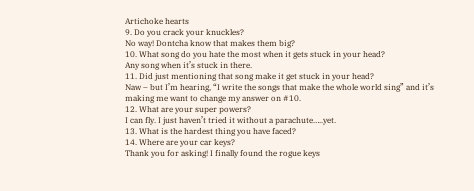Artichoke hearts
9. Do you crack your knuckles?
No way! Dontcha know that makes them big?
10. What song do you hate the most when it gets stuck in your head?
Any song when it’s stuck in there.
11. Did just mentioning that song make it get stuck in your head?
Naw – but I’m hearing, “I write the songs that make the whole world sing” and it’s making me want to change my answer on #10.
12. What are your super powers?
I can fly. I just haven’t tried it without a parachute…..yet.
13. What is the hardest thing you have faced?
14. Where are your car keys?
Thank you for asking! I finally found the rogue keys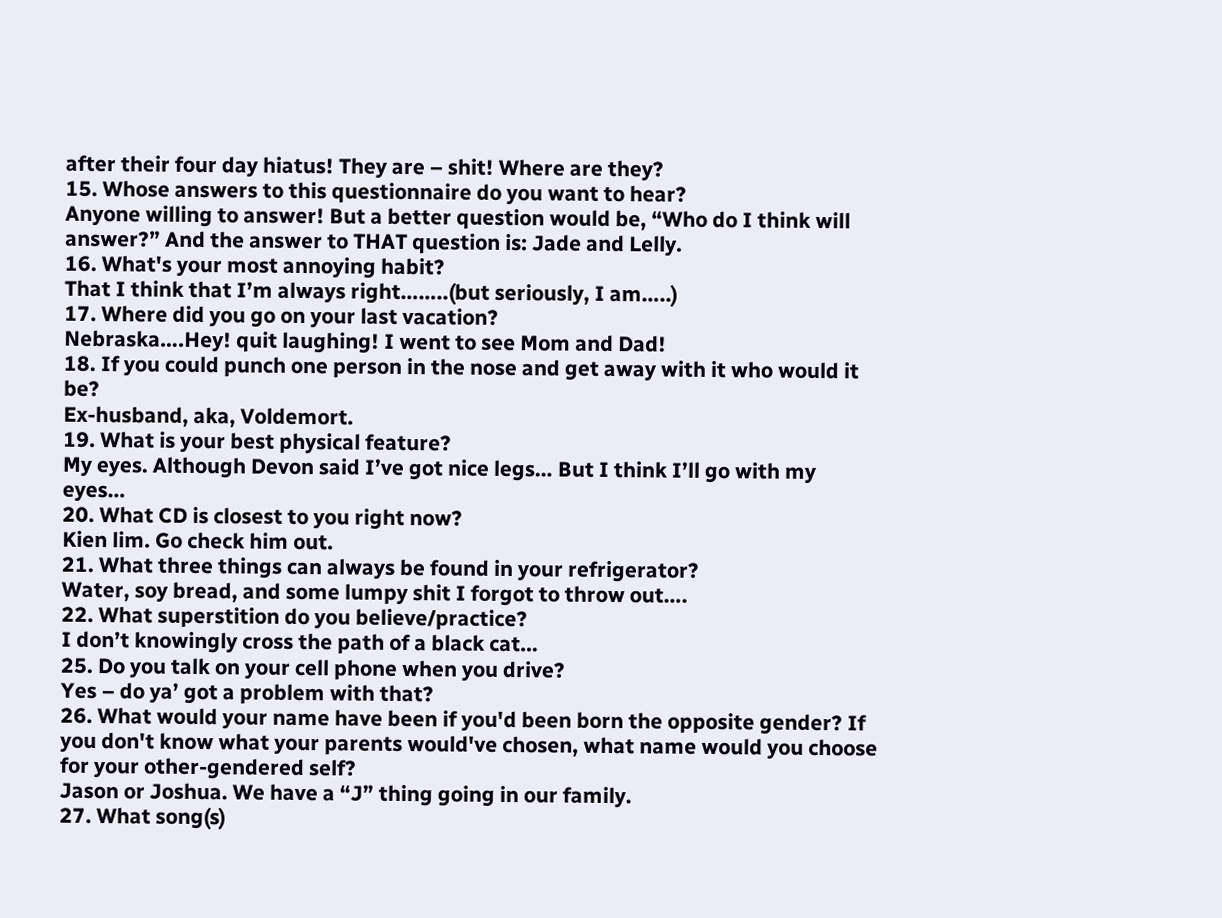after their four day hiatus! They are – shit! Where are they?
15. Whose answers to this questionnaire do you want to hear?
Anyone willing to answer! But a better question would be, “Who do I think will answer?” And the answer to THAT question is: Jade and Lelly.
16. What's your most annoying habit?
That I think that I’m always right……..(but seriously, I am…..)
17. Where did you go on your last vacation?
Nebraska….Hey! quit laughing! I went to see Mom and Dad!
18. If you could punch one person in the nose and get away with it who would it be?
Ex-husband, aka, Voldemort.
19. What is your best physical feature?
My eyes. Although Devon said I’ve got nice legs… But I think I’ll go with my eyes…
20. What CD is closest to you right now?
Kien lim. Go check him out.
21. What three things can always be found in your refrigerator?
Water, soy bread, and some lumpy shit I forgot to throw out….
22. What superstition do you believe/practice?
I don’t knowingly cross the path of a black cat…
25. Do you talk on your cell phone when you drive?
Yes – do ya’ got a problem with that?
26. What would your name have been if you'd been born the opposite gender? If you don't know what your parents would've chosen, what name would you choose for your other-gendered self?
Jason or Joshua. We have a “J” thing going in our family.
27. What song(s)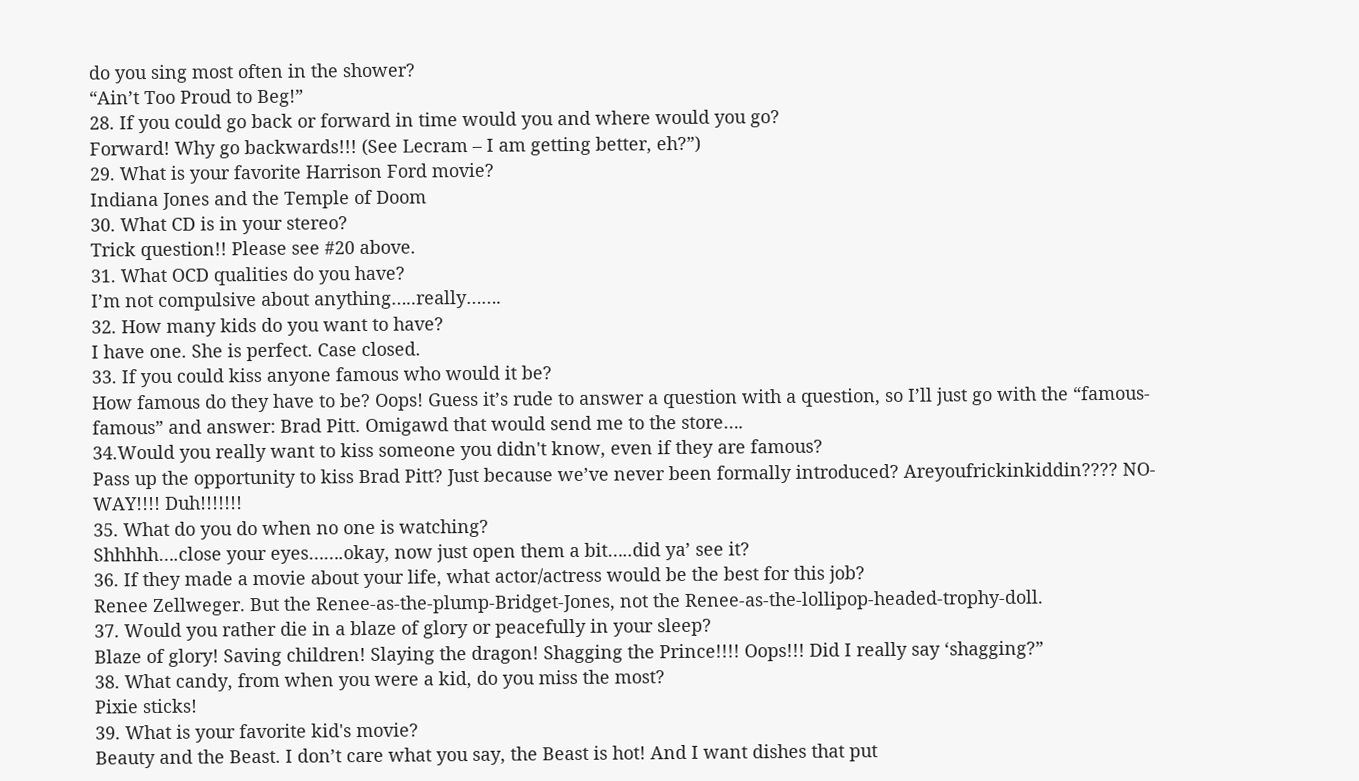do you sing most often in the shower?
“Ain’t Too Proud to Beg!”
28. If you could go back or forward in time would you and where would you go?
Forward! Why go backwards!!! (See Lecram – I am getting better, eh?”)
29. What is your favorite Harrison Ford movie?
Indiana Jones and the Temple of Doom
30. What CD is in your stereo?
Trick question!! Please see #20 above.
31. What OCD qualities do you have?
I’m not compulsive about anything…..really…….
32. How many kids do you want to have?
I have one. She is perfect. Case closed.
33. If you could kiss anyone famous who would it be?
How famous do they have to be? Oops! Guess it’s rude to answer a question with a question, so I’ll just go with the “famous-famous” and answer: Brad Pitt. Omigawd that would send me to the store….
34.Would you really want to kiss someone you didn't know, even if they are famous?
Pass up the opportunity to kiss Brad Pitt? Just because we’ve never been formally introduced? Areyoufrickinkiddin???? NO-WAY!!!! Duh!!!!!!!
35. What do you do when no one is watching?
Shhhhh….close your eyes…….okay, now just open them a bit…..did ya’ see it?
36. If they made a movie about your life, what actor/actress would be the best for this job?
Renee Zellweger. But the Renee-as-the-plump-Bridget-Jones, not the Renee-as-the-lollipop-headed-trophy-doll.
37. Would you rather die in a blaze of glory or peacefully in your sleep?
Blaze of glory! Saving children! Slaying the dragon! Shagging the Prince!!!! Oops!!! Did I really say ‘shagging?”
38. What candy, from when you were a kid, do you miss the most?
Pixie sticks!
39. What is your favorite kid's movie?
Beauty and the Beast. I don’t care what you say, the Beast is hot! And I want dishes that put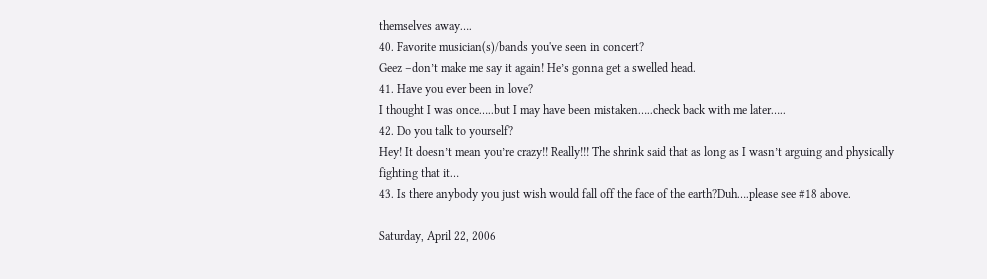themselves away….
40. Favorite musician(s)/bands you've seen in concert?
Geez –don’t make me say it again! He’s gonna get a swelled head.
41. Have you ever been in love?
I thought I was once…..but I may have been mistaken…..check back with me later…..
42. Do you talk to yourself?
Hey! It doesn’t mean you’re crazy!! Really!!! The shrink said that as long as I wasn’t arguing and physically fighting that it…
43. Is there anybody you just wish would fall off the face of the earth?Duh….please see #18 above.

Saturday, April 22, 2006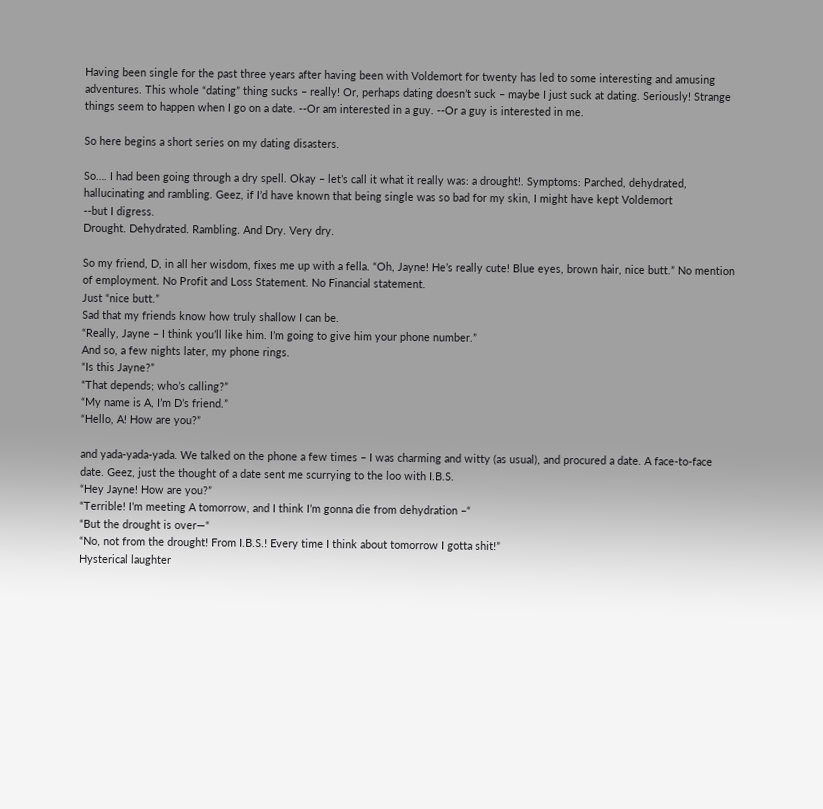Having been single for the past three years after having been with Voldemort for twenty has led to some interesting and amusing adventures. This whole “dating” thing sucks – really! Or, perhaps dating doesn’t suck – maybe I just suck at dating. Seriously! Strange things seem to happen when I go on a date. --Or am interested in a guy. --Or a guy is interested in me.

So here begins a short series on my dating disasters.

So…. I had been going through a dry spell. Okay – let’s call it what it really was: a drought!. Symptoms: Parched, dehydrated, hallucinating and rambling. Geez, if I’d have known that being single was so bad for my skin, I might have kept Voldemort
--but I digress.
Drought. Dehydrated. Rambling. And Dry. Very dry.

So my friend, D, in all her wisdom, fixes me up with a fella. “Oh, Jayne! He’s really cute! Blue eyes, brown hair, nice butt.” No mention of employment. No Profit and Loss Statement. No Financial statement.
Just “nice butt.”
Sad that my friends know how truly shallow I can be.
“Really, Jayne – I think you’ll like him. I’m going to give him your phone number.”
And so, a few nights later, my phone rings.
“Is this Jayne?”
“That depends; who’s calling?”
“My name is A, I’m D’s friend.”
“Hello, A! How are you?”

and yada-yada-yada. We talked on the phone a few times – I was charming and witty (as usual), and procured a date. A face-to-face date. Geez, just the thought of a date sent me scurrying to the loo with I.B.S.
“Hey Jayne! How are you?”
“Terrible! I’m meeting A tomorrow, and I think I’m gonna die from dehydration –“
“But the drought is over—“
“No, not from the drought! From I.B.S.! Every time I think about tomorrow I gotta shit!”
Hysterical laughter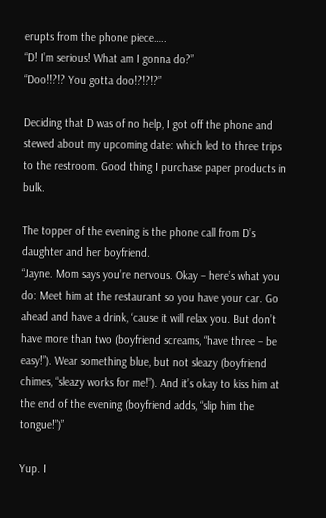erupts from the phone piece…..
“D! I’m serious! What am I gonna do?”
“Doo!!?!? You gotta doo!?!?!?”

Deciding that D was of no help, I got off the phone and stewed about my upcoming date: which led to three trips to the restroom. Good thing I purchase paper products in bulk.

The topper of the evening is the phone call from D’s daughter and her boyfriend.
“Jayne. Mom says you’re nervous. Okay – here’s what you do: Meet him at the restaurant so you have your car. Go ahead and have a drink, ‘cause it will relax you. But don’t have more than two (boyfriend screams, “have three – be easy!”). Wear something blue, but not sleazy (boyfriend chimes, “sleazy works for me!”). And it’s okay to kiss him at the end of the evening (boyfriend adds, “slip him the tongue!”)”

Yup. I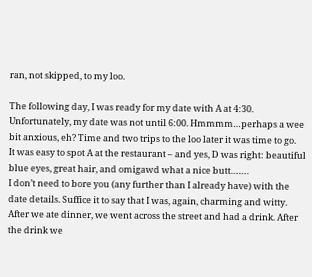ran, not skipped, to my loo.

The following day, I was ready for my date with A at 4:30. Unfortunately, my date was not until 6:00. Hmmmm…perhaps a wee bit anxious, eh? Time and two trips to the loo later it was time to go.
It was easy to spot A at the restaurant – and yes, D was right: beautiful blue eyes, great hair, and omigawd what a nice butt…….
I don’t need to bore you (any further than I already have) with the date details. Suffice it to say that I was, again, charming and witty. After we ate dinner, we went across the street and had a drink. After the drink we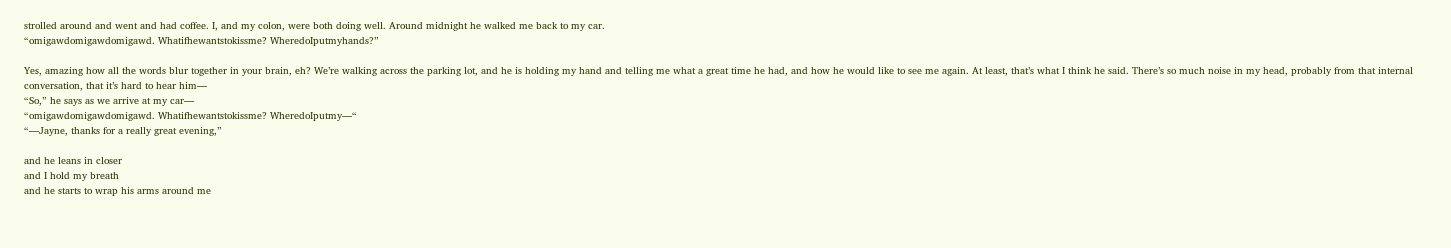strolled around and went and had coffee. I, and my colon, were both doing well. Around midnight he walked me back to my car.
“omigawdomigawdomigawd. Whatifhewantstokissme? WheredoIputmyhands?”

Yes, amazing how all the words blur together in your brain, eh? We’re walking across the parking lot, and he is holding my hand and telling me what a great time he had, and how he would like to see me again. At least, that’s what I think he said. There’s so much noise in my head, probably from that internal conversation, that it’s hard to hear him—
“So,” he says as we arrive at my car—
“omigawdomigawdomigawd. Whatifhewantstokissme? WheredoIputmy—“
“—Jayne, thanks for a really great evening,”

and he leans in closer
and I hold my breath
and he starts to wrap his arms around me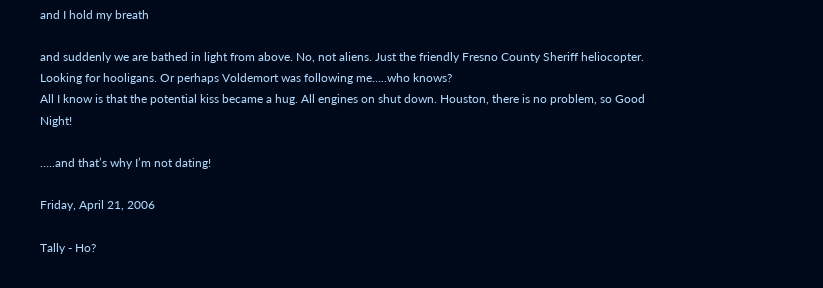and I hold my breath

and suddenly we are bathed in light from above. No, not aliens. Just the friendly Fresno County Sheriff heliocopter. Looking for hooligans. Or perhaps Voldemort was following me…..who knows?
All I know is that the potential kiss became a hug. All engines on shut down. Houston, there is no problem, so Good Night!

…..and that’s why I’m not dating!

Friday, April 21, 2006

Tally - Ho?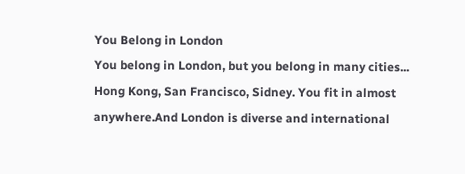You Belong in London
You belong in London, but you belong in many cities... Hong Kong, San Francisco, Sidney. You fit in almost anywhere.And London is diverse and international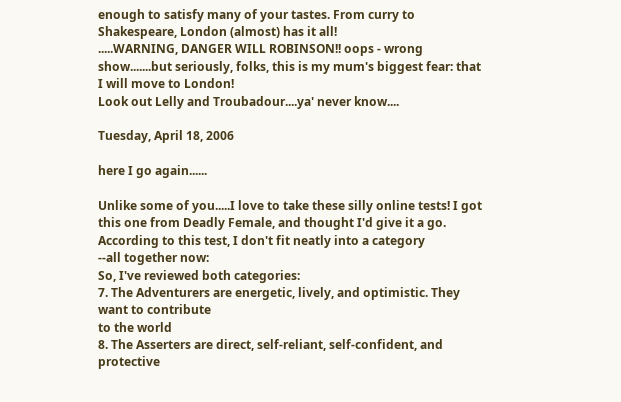enough to satisfy many of your tastes. From curry to Shakespeare, London (almost) has it all!
.....WARNING, DANGER WILL ROBINSON!! oops - wrong show.......but seriously, folks, this is my mum's biggest fear: that I will move to London!
Look out Lelly and Troubadour....ya' never know....

Tuesday, April 18, 2006

here I go again......

Unlike some of you.....I love to take these silly online tests! I got this one from Deadly Female, and thought I'd give it a go.
According to this test, I don't fit neatly into a category
--all together now:
So, I've reviewed both categories:
7. The Adventurers are energetic, lively, and optimistic. They want to contribute
to the world
8. The Asserters are direct, self-reliant, self-confident, and protective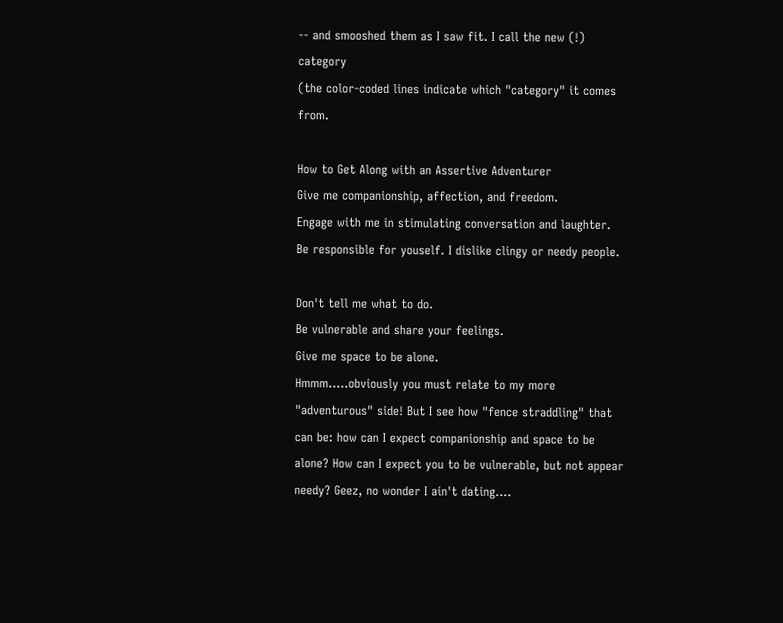-- and smooshed them as I saw fit. I call the new (!) category
(the color-coded lines indicate which "category" it comes from.

How to Get Along with an Assertive Adventurer
Give me companionship, affection, and freedom.
Engage with me in stimulating conversation and laughter.
Be responsible for youself. I dislike clingy or needy people.

Don't tell me what to do.
Be vulnerable and share your feelings.
Give me space to be alone.
Hmmm.....obviously you must relate to my more "adventurous" side! But I see how "fence straddling" that can be: how can I expect companionship and space to be alone? How can I expect you to be vulnerable, but not appear needy? Geez, no wonder I ain't dating....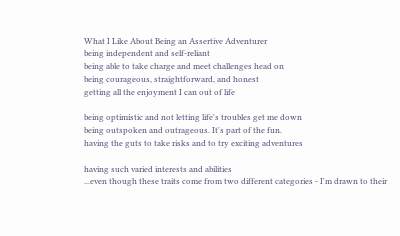What I Like About Being an Assertive Adventurer
being independent and self-reliant
being able to take charge and meet challenges head on
being courageous, straightforward, and honest
getting all the enjoyment I can out of life

being optimistic and not letting life's troubles get me down
being outspoken and outrageous. It's part of the fun.
having the guts to take risks and to try exciting adventures

having such varied interests and abilities
...even though these traits come from two different categories - I'm drawn to their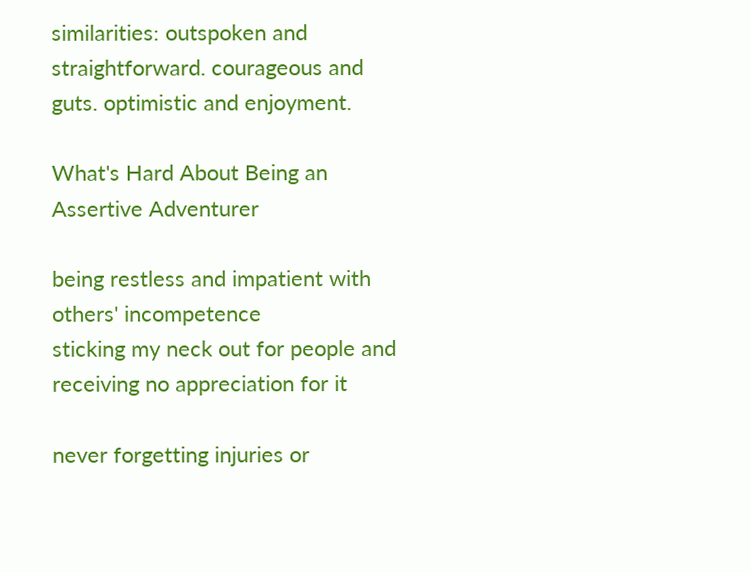similarities: outspoken and straightforward. courageous and guts. optimistic and enjoyment.

What's Hard About Being an Assertive Adventurer

being restless and impatient with others' incompetence
sticking my neck out for people and receiving no appreciation for it

never forgetting injuries or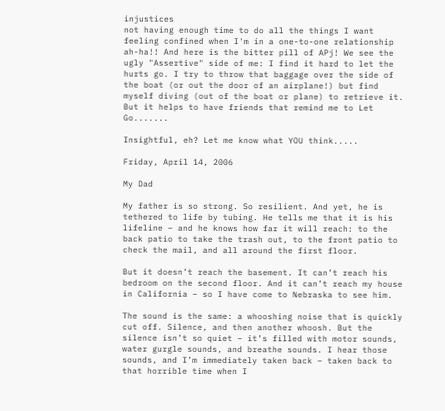injustices
not having enough time to do all the things I want
feeling confined when I'm in a one-to-one relationship
ah-ha!! And here is the bitter pill of APj! We see the ugly "Assertive" side of me: I find it hard to let the hurts go. I try to throw that baggage over the side of the boat (or out the door of an airplane!) but find myself diving (out of the boat or plane) to retrieve it. But it helps to have friends that remind me to Let Go.......

Insightful, eh? Let me know what YOU think.....

Friday, April 14, 2006

My Dad

My father is so strong. So resilient. And yet, he is tethered to life by tubing. He tells me that it is his lifeline – and he knows how far it will reach: to the back patio to take the trash out, to the front patio to check the mail, and all around the first floor.

But it doesn’t reach the basement. It can’t reach his bedroom on the second floor. And it can’t reach my house in California – so I have come to Nebraska to see him.

The sound is the same: a whooshing noise that is quickly cut off. Silence, and then another whoosh. But the silence isn’t so quiet – it’s filled with motor sounds, water gurgle sounds, and breathe sounds. I hear those sounds, and I’m immediately taken back – taken back to that horrible time when I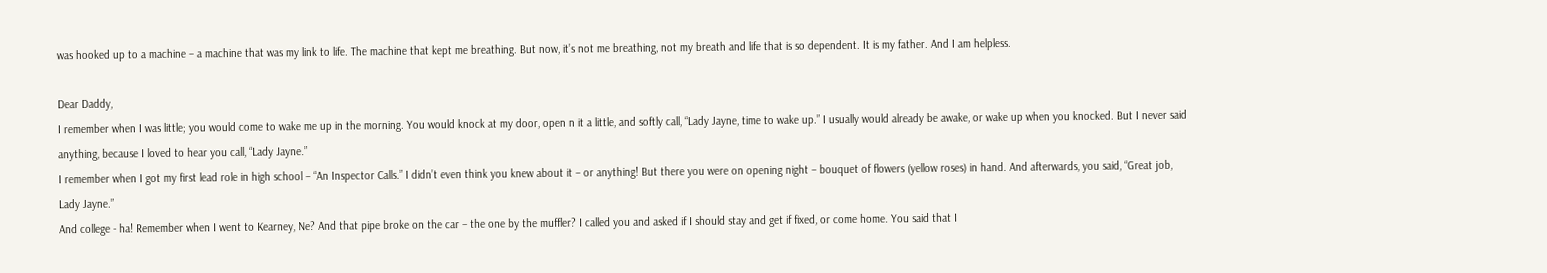was hooked up to a machine – a machine that was my link to life. The machine that kept me breathing. But now, it’s not me breathing, not my breath and life that is so dependent. It is my father. And I am helpless.

Dear Daddy,
I remember when I was little; you would come to wake me up in the morning. You would knock at my door, open n it a little, and softly call, “Lady Jayne, time to wake up.” I usually would already be awake, or wake up when you knocked. But I never said anything, because I loved to hear you call, “Lady Jayne.”
I remember when I got my first lead role in high school – “An Inspector Calls.” I didn’t even think you knew about it – or anything! But there you were on opening night – bouquet of flowers (yellow roses) in hand. And afterwards, you said, “Great job, Lady Jayne.”
And college - ha! Remember when I went to Kearney, Ne? And that pipe broke on the car – the one by the muffler? I called you and asked if I should stay and get if fixed, or come home. You said that I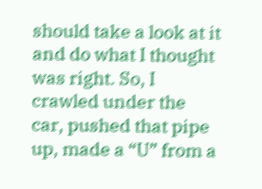should take a look at it and do what I thought was right. So, I crawled under the car, pushed that pipe up, made a “U” from a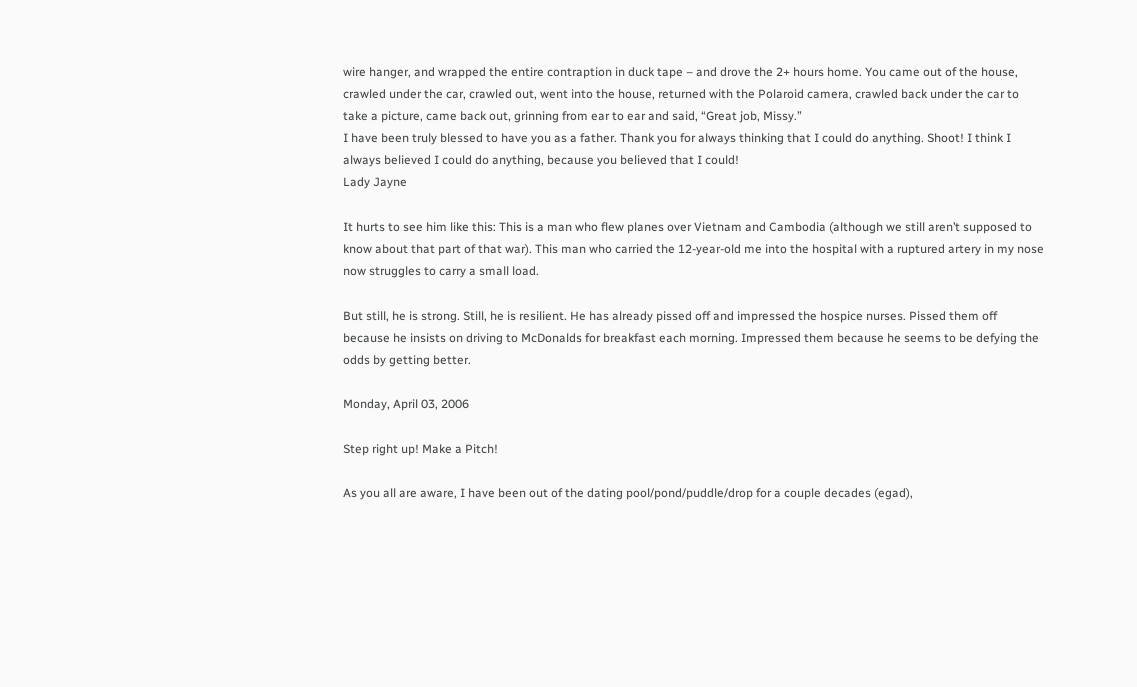wire hanger, and wrapped the entire contraption in duck tape – and drove the 2+ hours home. You came out of the house, crawled under the car, crawled out, went into the house, returned with the Polaroid camera, crawled back under the car to take a picture, came back out, grinning from ear to ear and said, “Great job, Missy.”
I have been truly blessed to have you as a father. Thank you for always thinking that I could do anything. Shoot! I think I always believed I could do anything, because you believed that I could!
Lady Jayne

It hurts to see him like this: This is a man who flew planes over Vietnam and Cambodia (although we still aren’t supposed to know about that part of that war). This man who carried the 12-year-old me into the hospital with a ruptured artery in my nose now struggles to carry a small load.

But still, he is strong. Still, he is resilient. He has already pissed off and impressed the hospice nurses. Pissed them off because he insists on driving to McDonalds for breakfast each morning. Impressed them because he seems to be defying the odds by getting better.

Monday, April 03, 2006

Step right up! Make a Pitch!

As you all are aware, I have been out of the dating pool/pond/puddle/drop for a couple decades (egad),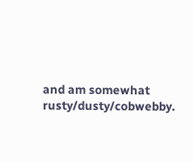and am somewhat rusty/dusty/cobwebby.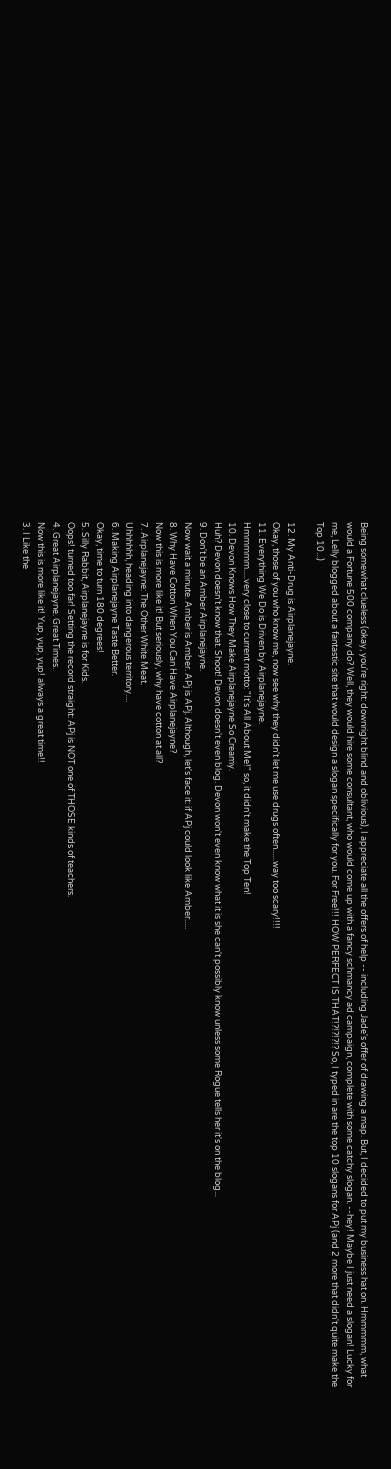Being somewhat clueless (okay, you're right: downright blind and oblivious), I appreciate all the offers of help -- including Jade's offer of drawing a map. But, I decided to put my business hat on. Hmmmmm, what would a Fortune 500 company do? Well, they would hire some consultant, who would come up with a fancy schmancy ad campaign, complete with some catchy slogan. --hey! Maybe I just need a slogan! Lucky for me, Lelly blogged about a fantastic site that would design a slogan specifically for you. For Free!!! HOW PERFECT IS THAT!?!?!?!? So, I typed in are the top 10 slogans for APj (and 2 more that didn't quite make the Top 10...)

12. My Anti-Drug is Airplanejayne.
Okay, those of you who know me, now see why they didn't let me use drugs often......way too scary!!!!
11. Everything We Do is Driven by Airplanejayne.
Hmmmmm.....very close to current motto: "It's All About Me!" so, it didn't make the Top Ten!
10. Devon Knows How They Make Airplanejayne So Creamy.
Huh? Devon doesn't know that. Shoot! Devon doesn't even blog. Devon won't even know what it is she can't possibly know unless some Rogue tells her it's on the blog...
9. Don't be an Amber Airplanejayne.
Now wait a minute. Amber is Amber. APj is APj. Although, let's face it: if APj could look like Amber.....
8. Why Have Cotton When You Can Have Airplanejayne?
Now this is more like it! But seriously, why have cotton at all?
7. Airplanejayne: The Other White Meat.
Uhhhhhh, heading into dangerous territory....
6. Making Airplanejayne Taste Better.
Okay, time to turn 180 degrees!
5. Silly Rabbit, Airplanejayne is for Kids.
Oops! turned too far! Setting the record straight: APj is NOT one of THOSE kinds of teachers.
4. Great Airplanejayne. Great Times.
Now this is more like it! Yup, yup, yup! always a great time!!
3. I Like the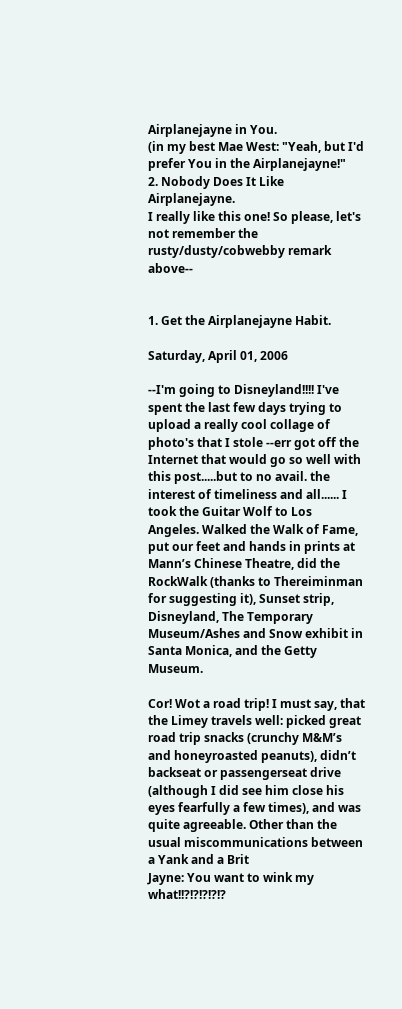Airplanejayne in You.
(in my best Mae West: "Yeah, but I'd prefer You in the Airplanejayne!"
2. Nobody Does It Like Airplanejayne.
I really like this one! So please, let's not remember the rusty/dusty/cobwebby remark above--


1. Get the Airplanejayne Habit.

Saturday, April 01, 2006

--I'm going to Disneyland!!!! I've spent the last few days trying to upload a really cool collage of photo's that I stole --err got off the Internet that would go so well with this post.....but to no avail. the interest of timeliness and all...... I took the Guitar Wolf to Los Angeles. Walked the Walk of Fame, put our feet and hands in prints at Mann’s Chinese Theatre, did the RockWalk (thanks to Thereiminman for suggesting it), Sunset strip, Disneyland, The Temporary Museum/Ashes and Snow exhibit in Santa Monica, and the Getty Museum.

Cor! Wot a road trip! I must say, that the Limey travels well: picked great road trip snacks (crunchy M&M’s and honeyroasted peanuts), didn’t backseat or passengerseat drive (although I did see him close his eyes fearfully a few times), and was quite agreeable. Other than the usual miscommunications between a Yank and a Brit
Jayne: You want to wink my what!!?!?!?!?!?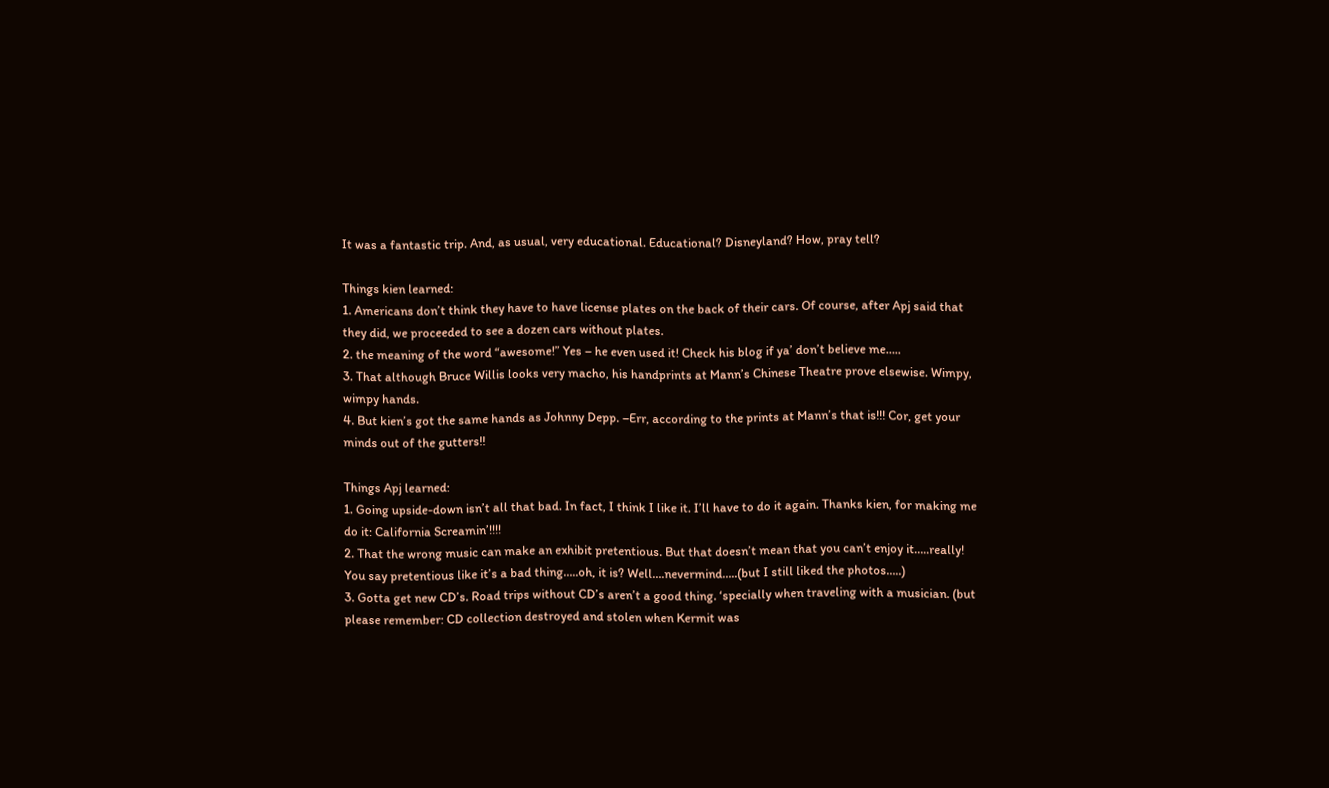It was a fantastic trip. And, as usual, very educational. Educational? Disneyland? How, pray tell?

Things kien learned:
1. Americans don’t think they have to have license plates on the back of their cars. Of course, after Apj said that they did, we proceeded to see a dozen cars without plates.
2. the meaning of the word “awesome!” Yes – he even used it! Check his blog if ya’ don’t believe me…..
3. That although Bruce Willis looks very macho, his handprints at Mann’s Chinese Theatre prove elsewise. Wimpy, wimpy hands.
4. But kien’s got the same hands as Johnny Depp. –Err, according to the prints at Mann’s that is!!! Cor, get your minds out of the gutters!!

Things Apj learned:
1. Going upside-down isn’t all that bad. In fact, I think I like it. I’ll have to do it again. Thanks kien, for making me do it: California Screamin’!!!!
2. That the wrong music can make an exhibit pretentious. But that doesn’t mean that you can’t enjoy it…..really! You say pretentious like it’s a bad thing…..oh, it is? Well….nevermind…..(but I still liked the photos…..)
3. Gotta get new CD’s. Road trips without CD’s aren’t a good thing. ‘specially when traveling with a musician. (but please remember: CD collection destroyed and stolen when Kermit was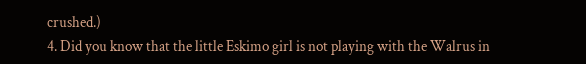crushed.)
4. Did you know that the little Eskimo girl is not playing with the Walrus in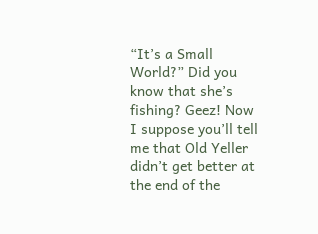“It’s a Small World?” Did you know that she’s fishing? Geez! Now I suppose you’ll tell me that Old Yeller didn’t get better at the end of the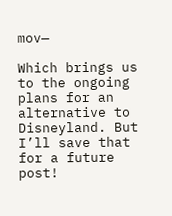mov—

Which brings us to the ongoing plans for an alternative to Disneyland. But I’ll save that for a future post!